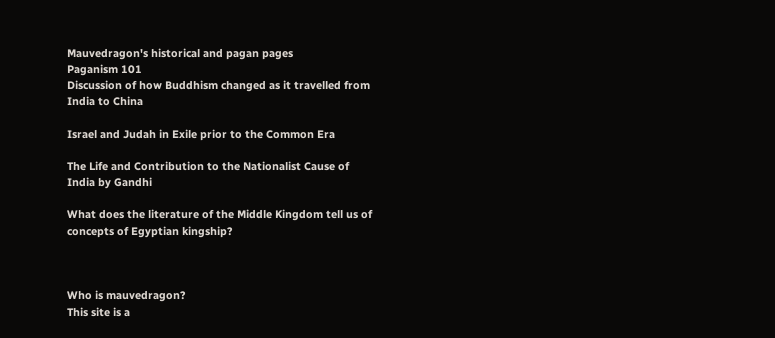Mauvedragon's historical and pagan pages
Paganism 101
Discussion of how Buddhism changed as it travelled from India to China

Israel and Judah in Exile prior to the Common Era

The Life and Contribution to the Nationalist Cause of India by Gandhi

What does the literature of the Middle Kingdom tell us of concepts of Egyptian kingship?



Who is mauvedragon?
This site is a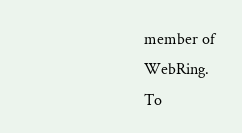member of WebRing.
To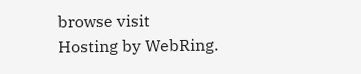browse visit
Hosting by WebRing.